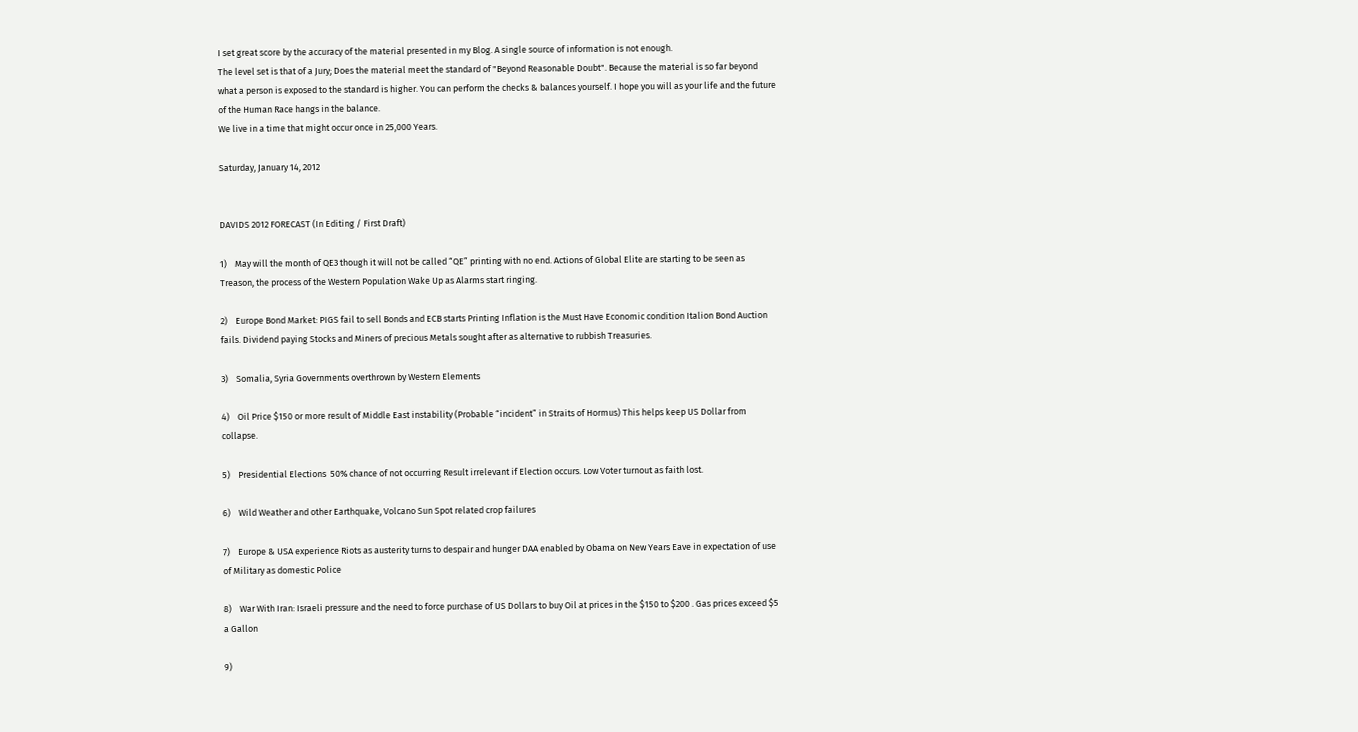I set great score by the accuracy of the material presented in my Blog. A single source of information is not enough.
The level set is that of a Jury; Does the material meet the standard of "Beyond Reasonable Doubt". Because the material is so far beyond what a person is exposed to the standard is higher. You can perform the checks & balances yourself. I hope you will as your life and the future of the Human Race hangs in the balance.
We live in a time that might occur once in 25,000 Years.

Saturday, January 14, 2012


DAVIDS 2012 FORECAST (In Editing / First Draft)

1)    May will the month of QE3 though it will not be called “QE” printing with no end. Actions of Global Elite are starting to be seen as Treason, the process of the Western Population Wake Up as Alarms start ringing.

2)    Europe Bond Market: PIGS fail to sell Bonds and ECB starts Printing Inflation is the Must Have Economic condition Italion Bond Auction fails. Dividend paying Stocks and Miners of precious Metals sought after as alternative to rubbish Treasuries.

3)    Somalia, Syria Governments overthrown by Western Elements

4)    Oil Price $150 or more result of Middle East instability (Probable “incident” in Straits of Hormus) This helps keep US Dollar from collapse.

5)    Presidential Elections  50% chance of not occurring Result irrelevant if Election occurs. Low Voter turnout as faith lost.

6)    Wild Weather and other Earthquake, Volcano Sun Spot related crop failures

7)    Europe & USA experience Riots as austerity turns to despair and hunger DAA enabled by Obama on New Years Eave in expectation of use of Military as domestic Police

8)    War With Iran: Israeli pressure and the need to force purchase of US Dollars to buy Oil at prices in the $150 to $200 . Gas prices exceed $5 a Gallon

9)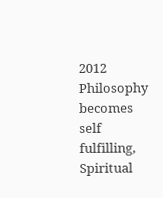2012 Philosophy becomes self fulfilling, Spiritual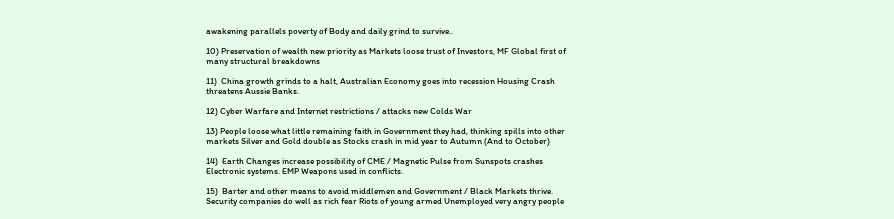awakening parallels poverty of Body and daily grind to survive..

10) Preservation of wealth new priority as Markets loose trust of Investors, MF Global first of many structural breakdowns

11)  China growth grinds to a halt, Australian Economy goes into recession Housing Crash threatens Aussie Banks.

12) Cyber Warfare and Internet restrictions / attacks new Colds War

13) People loose what little remaining faith in Government they had, thinking spills into other markets Silver and Gold double as Stocks crash in mid year to Autumn (And to October)

14)  Earth Changes increase possibility of CME / Magnetic Pulse from Sunspots crashes Electronic systems. EMP Weapons used in conflicts.

15)  Barter and other means to avoid middlemen and Government / Black Markets thrive. Security companies do well as rich fear Riots of young armed Unemployed very angry people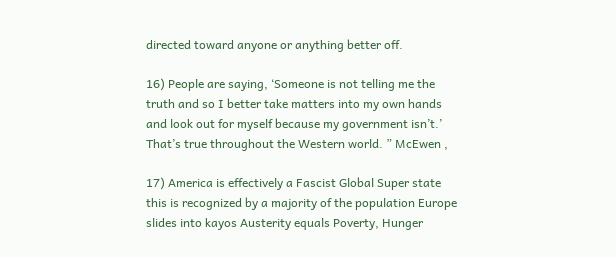directed toward anyone or anything better off.

16) People are saying, ‘Someone is not telling me the truth and so I better take matters into my own hands and look out for myself because my government isn’t.’  That’s true throughout the Western world. ” McEwen ,

17) America is effectively a Fascist Global Super state this is recognized by a majority of the population Europe slides into kayos Austerity equals Poverty, Hunger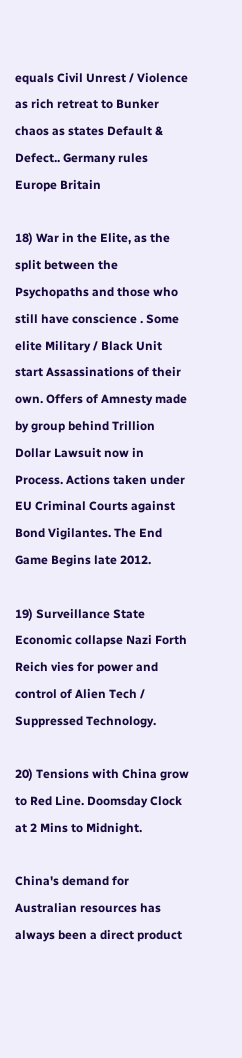equals Civil Unrest / Violence as rich retreat to Bunker chaos as states Default & Defect.. Germany rules Europe Britain

18) War in the Elite, as the split between the Psychopaths and those who still have conscience . Some elite Military / Black Unit start Assassinations of their own. Offers of Amnesty made by group behind Trillion Dollar Lawsuit now in Process. Actions taken under EU Criminal Courts against Bond Vigilantes. The End Game Begins late 2012.

19) Surveillance State Economic collapse Nazi Forth Reich vies for power and control of Alien Tech / Suppressed Technology.

20) Tensions with China grow to Red Line. Doomsday Clock at 2 Mins to Midnight.

China's demand for Australian resources has always been a direct product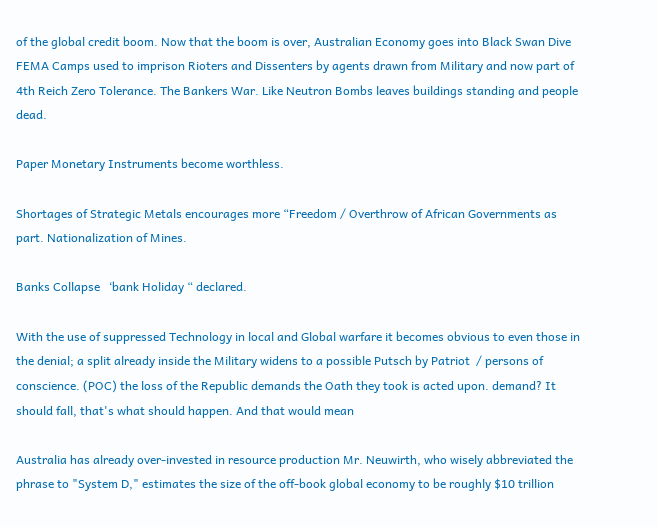of the global credit boom. Now that the boom is over, Australian Economy goes into Black Swan Dive
FEMA Camps used to imprison Rioters and Dissenters by agents drawn from Military and now part of 4th Reich Zero Tolerance. The Bankers War. Like Neutron Bombs leaves buildings standing and people dead.

Paper Monetary Instruments become worthless.

Shortages of Strategic Metals encourages more “Freedom / Overthrow of African Governments as part. Nationalization of Mines.

Banks Collapse   ‘bank Holiday “ declared.

With the use of suppressed Technology in local and Global warfare it becomes obvious to even those in the denial; a split already inside the Military widens to a possible Putsch by Patriot  / persons of conscience. (POC) the loss of the Republic demands the Oath they took is acted upon. demand? It should fall, that's what should happen. And that would mean

Australia has already over-invested in resource production Mr. Neuwirth, who wisely abbreviated the phrase to "System D," estimates the size of the off-book global economy to be roughly $10 trillion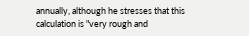annually, although he stresses that this calculation is "very rough and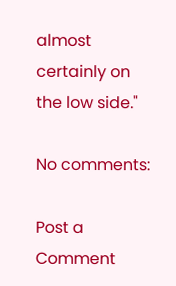almost certainly on the low side."

No comments:

Post a Comment